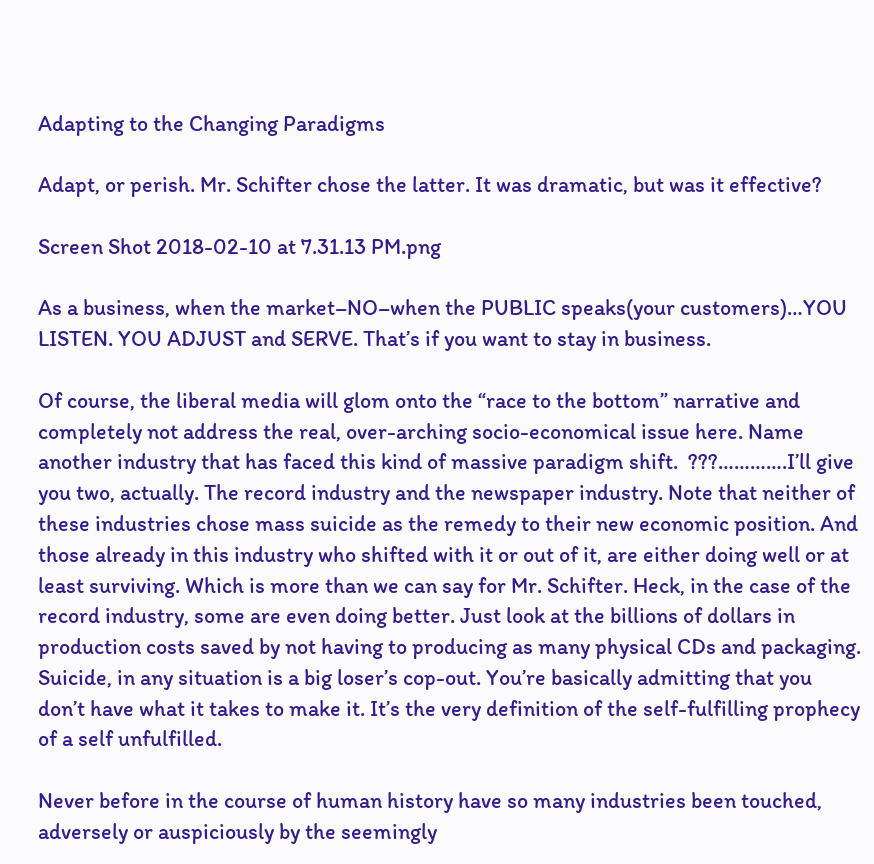Adapting to the Changing Paradigms

Adapt, or perish. Mr. Schifter chose the latter. It was dramatic, but was it effective?

Screen Shot 2018-02-10 at 7.31.13 PM.png

As a business, when the market–NO–when the PUBLIC speaks(your customers)…YOU LISTEN. YOU ADJUST and SERVE. That’s if you want to stay in business.

Of course, the liberal media will glom onto the “race to the bottom” narrative and completely not address the real, over-arching socio-economical issue here. Name another industry that has faced this kind of massive paradigm shift.  ???………….I’ll give you two, actually. The record industry and the newspaper industry. Note that neither of these industries chose mass suicide as the remedy to their new economic position. And those already in this industry who shifted with it or out of it, are either doing well or at least surviving. Which is more than we can say for Mr. Schifter. Heck, in the case of the record industry, some are even doing better. Just look at the billions of dollars in production costs saved by not having to producing as many physical CDs and packaging. Suicide, in any situation is a big loser’s cop-out. You’re basically admitting that you don’t have what it takes to make it. It’s the very definition of the self-fulfilling prophecy of a self unfulfilled.

Never before in the course of human history have so many industries been touched, adversely or auspiciously by the seemingly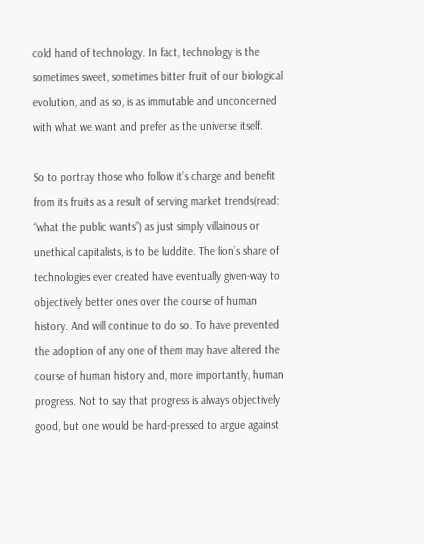cold hand of technology. In fact, technology is the sometimes sweet, sometimes bitter fruit of our biological evolution, and as so, is as immutable and unconcerned with what we want and prefer as the universe itself.

So to portray those who follow it’s charge and benefit from its fruits as a result of serving market trends(read: “what the public wants”) as just simply villainous or unethical capitalists, is to be luddite. The lion’s share of technologies ever created have eventually given-way to objectively better ones over the course of human history. And will continue to do so. To have prevented the adoption of any one of them may have altered the course of human history and, more importantly, human progress. Not to say that progress is always objectively good, but one would be hard-pressed to argue against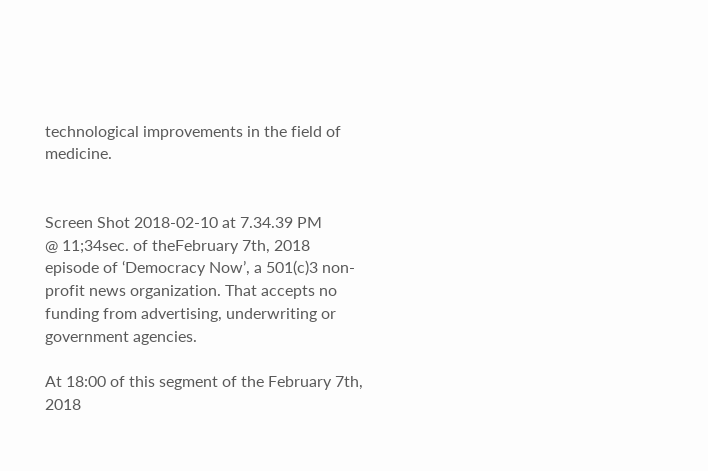technological improvements in the field of medicine.


Screen Shot 2018-02-10 at 7.34.39 PM
@ 11;34sec. of theFebruary 7th, 2018 episode of ‘Democracy Now’, a 501(c)3 non-profit news organization. That accepts no funding from advertising, underwriting or government agencies.

At 18:00 of this segment of the February 7th, 2018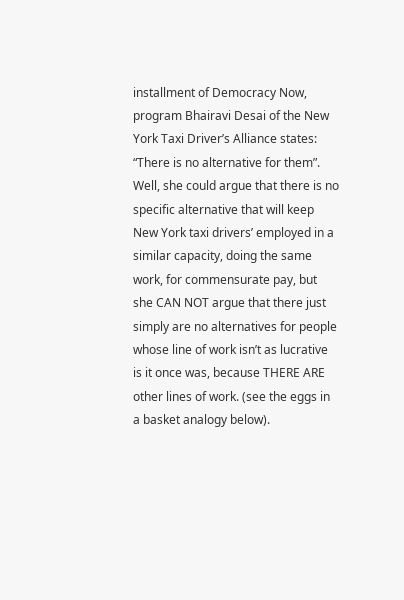installment of Democracy Now, program Bhairavi Desai of the New York Taxi Driver’s Alliance states: “There is no alternative for them”. Well, she could argue that there is no specific alternative that will keep New York taxi drivers’ employed in a similar capacity, doing the same work, for commensurate pay, but she CAN NOT argue that there just simply are no alternatives for people whose line of work isn’t as lucrative is it once was, because THERE ARE other lines of work. (see the eggs in a basket analogy below).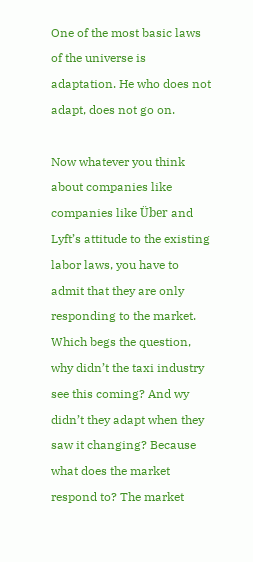One of the most basic laws of the universe is adaptation. He who does not adapt, does not go on.

Now whatever you think about companies like companies like Über and Lyft’s attitude to the existing labor laws, you have to admit that they are only responding to the market. Which begs the question, why didn’t the taxi industry see this coming? And wy didn’t they adapt when they saw it changing? Because what does the market respond to? The market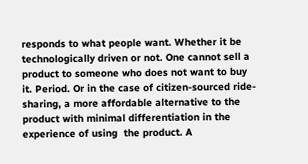responds to what people want. Whether it be technologically driven or not. One cannot sell a product to someone who does not want to buy it. Period. Or in the case of citizen-sourced ride-sharing, a more affordable alternative to the product with minimal differentiation in the experience of using  the product. A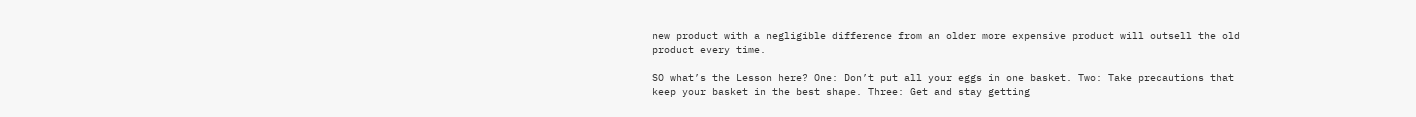new product with a negligible difference from an older more expensive product will outsell the old product every time.

SO what’s the Lesson here? One: Don’t put all your eggs in one basket. Two: Take precautions that keep your basket in the best shape. Three: Get and stay getting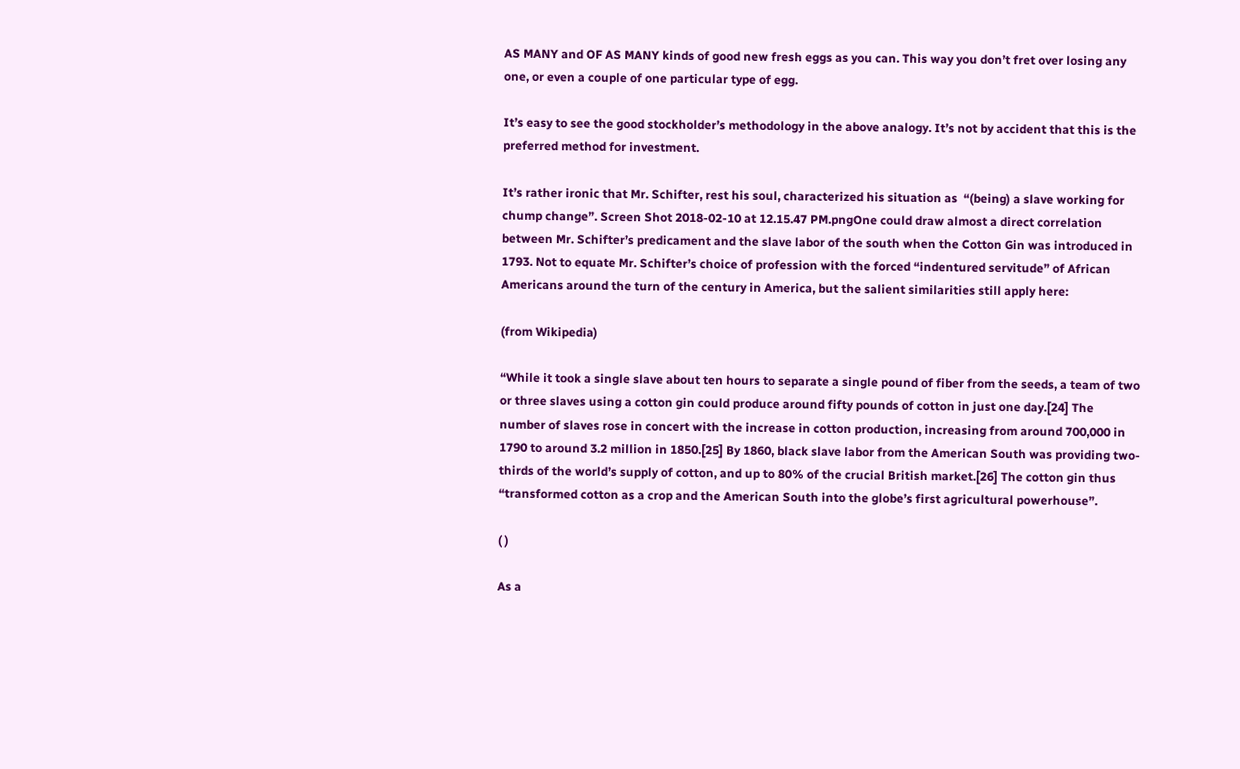AS MANY and OF AS MANY kinds of good new fresh eggs as you can. This way you don’t fret over losing any one, or even a couple of one particular type of egg.

It’s easy to see the good stockholder’s methodology in the above analogy. It’s not by accident that this is the preferred method for investment.

It’s rather ironic that Mr. Schifter, rest his soul, characterized his situation as  “(being) a slave working for chump change”. Screen Shot 2018-02-10 at 12.15.47 PM.pngOne could draw almost a direct correlation between Mr. Schifter’s predicament and the slave labor of the south when the Cotton Gin was introduced in 1793. Not to equate Mr. Schifter’s choice of profession with the forced “indentured servitude” of African Americans around the turn of the century in America, but the salient similarities still apply here:

(from Wikipedia)

“While it took a single slave about ten hours to separate a single pound of fiber from the seeds, a team of two or three slaves using a cotton gin could produce around fifty pounds of cotton in just one day.[24] The number of slaves rose in concert with the increase in cotton production, increasing from around 700,000 in 1790 to around 3.2 million in 1850.[25] By 1860, black slave labor from the American South was providing two-thirds of the world’s supply of cotton, and up to 80% of the crucial British market.[26] The cotton gin thus “transformed cotton as a crop and the American South into the globe’s first agricultural powerhouse”.

( )

As a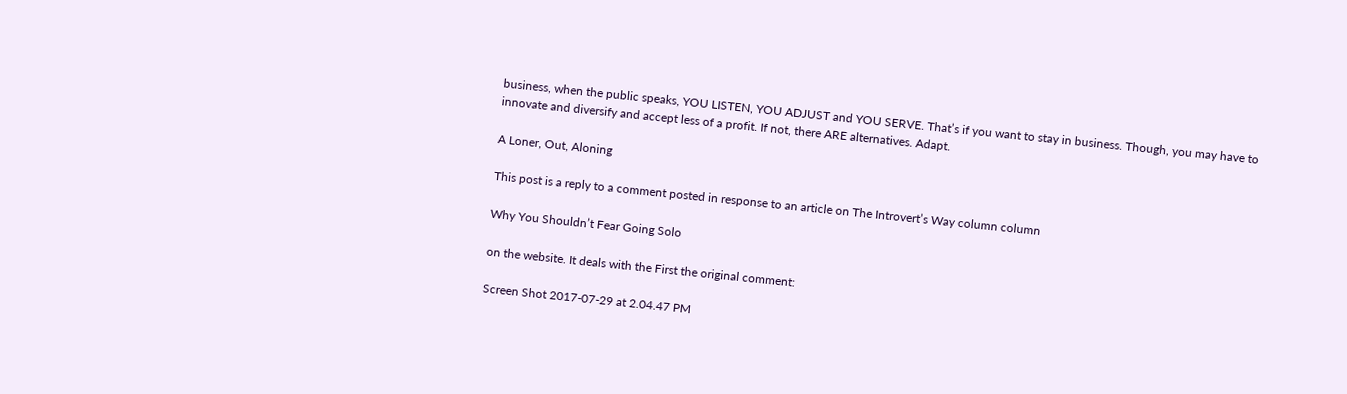business, when the public speaks, YOU LISTEN, YOU ADJUST and YOU SERVE. That’s if you want to stay in business. Though, you may have to innovate and diversify and accept less of a profit. If not, there ARE alternatives. Adapt.

A Loner, Out, Aloning

This post is a reply to a comment posted in response to an article on The Introvert’s Way column column

Why You Shouldn’t Fear Going Solo

on the website. It deals with the First the original comment:

Screen Shot 2017-07-29 at 2.04.47 PM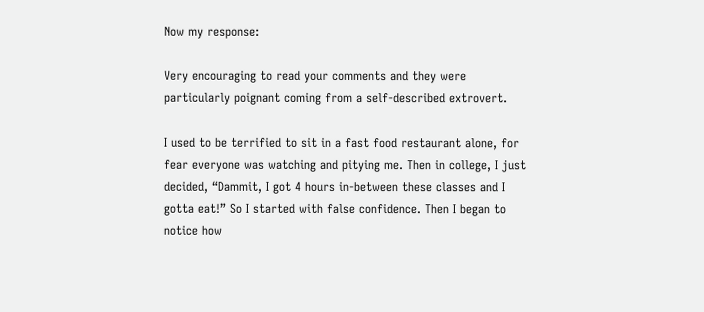Now my response:

Very encouraging to read your comments and they were particularly poignant coming from a self-described extrovert.

I used to be terrified to sit in a fast food restaurant alone, for fear everyone was watching and pitying me. Then in college, I just decided, “Dammit, I got 4 hours in-between these classes and I gotta eat!” So I started with false confidence. Then I began to notice how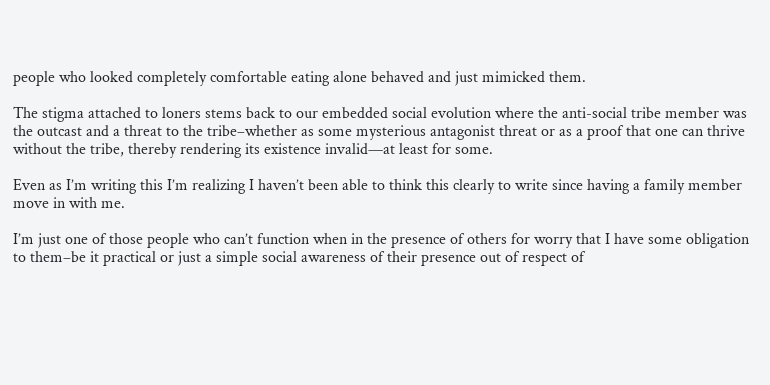people who looked completely comfortable eating alone behaved and just mimicked them.

The stigma attached to loners stems back to our embedded social evolution where the anti-social tribe member was the outcast and a threat to the tribe–whether as some mysterious antagonist threat or as a proof that one can thrive without the tribe, thereby rendering its existence invalid—at least for some.

Even as I’m writing this I’m realizing I haven’t been able to think this clearly to write since having a family member move in with me.

I’m just one of those people who can’t function when in the presence of others for worry that I have some obligation to them–be it practical or just a simple social awareness of their presence out of respect of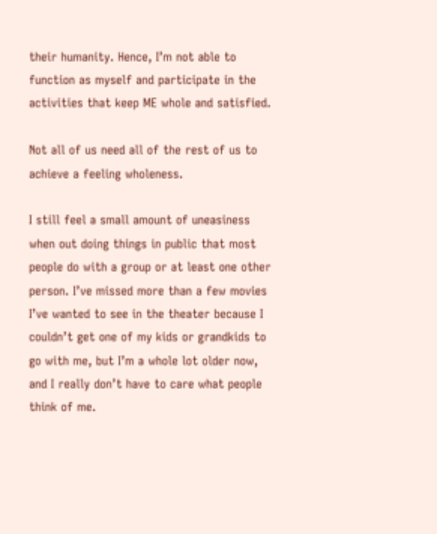their humanity. Hence, I’m not able to function as myself and participate in the activities that keep ME whole and satisfied.

Not all of us need all of the rest of us to achieve a feeling wholeness.

I still feel a small amount of uneasiness when out doing things in public that most people do with a group or at least one other person. I’ve missed more than a few movies I’ve wanted to see in the theater because I couldn’t get one of my kids or grandkids to go with me, but I’m a whole lot older now, and I really don’t have to care what people think of me.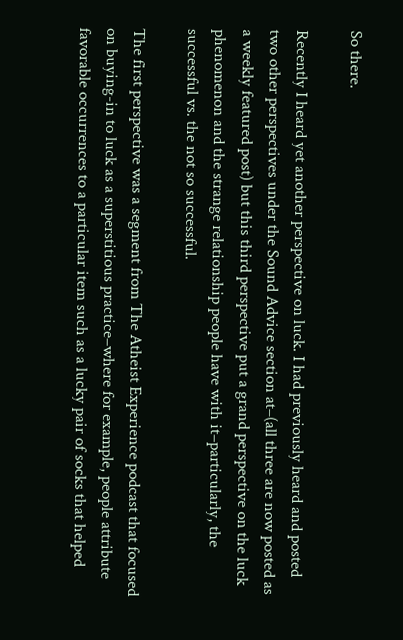So there.

Recently I heard yet another perspective on luck. I had previously heard and posted two other perspectives under the Sound Advice section at–(all three are now posted as a weekly featured post) but this third perspective put a grand perspective on the luck phenomenon and the strange relationship people have with it–particularly, the successful vs. the not so successful.

The first perspective was a segment from The Atheist Experience podcast that focused on buying-in to luck as a superstitious practice–where for example, people attribute favorable occurrences to a particular item such as a lucky pair of socks that helped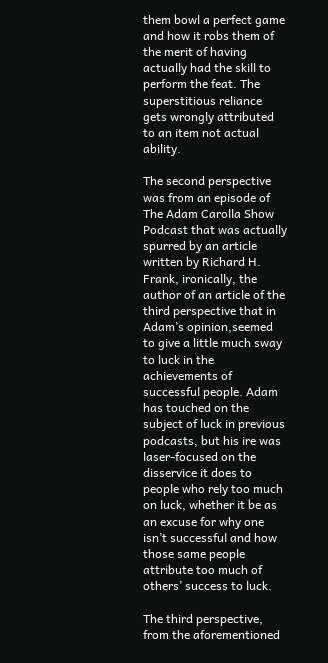them bowl a perfect game and how it robs them of the merit of having actually had the skill to perform the feat. The superstitious reliance gets wrongly attributed to an item not actual ability.

The second perspective was from an episode of The Adam Carolla Show Podcast that was actually spurred by an article written by Richard H. Frank, ironically, the author of an article of the third perspective that in Adam’s opinion,seemed to give a little much sway to luck in the achievements of successful people. Adam has touched on the subject of luck in previous podcasts, but his ire was laser-focused on the disservice it does to people who rely too much on luck, whether it be as an excuse for why one isn’t successful and how those same people attribute too much of others’ success to luck.

The third perspective, from the aforementioned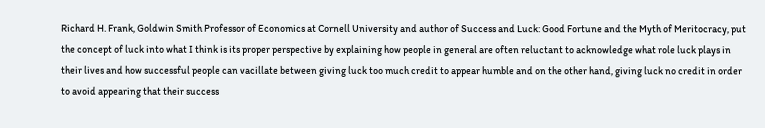Richard H. Frank, Goldwin Smith Professor of Economics at Cornell University and author of Success and Luck: Good Fortune and the Myth of Meritocracy, put the concept of luck into what I think is its proper perspective by explaining how people in general are often reluctant to acknowledge what role luck plays in their lives and how successful people can vacillate between giving luck too much credit to appear humble and on the other hand, giving luck no credit in order to avoid appearing that their success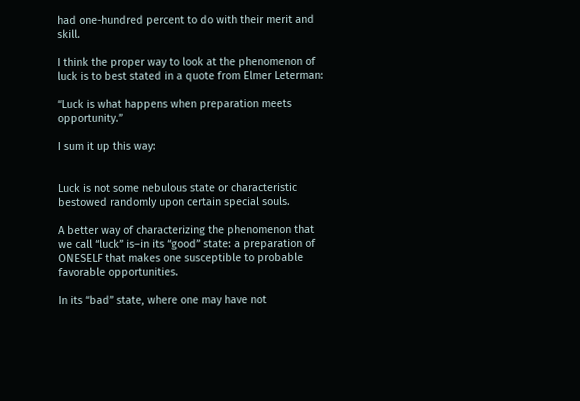had one-hundred percent to do with their merit and skill.

I think the proper way to look at the phenomenon of luck is to best stated in a quote from Elmer Leterman:

“Luck is what happens when preparation meets opportunity.”

I sum it up this way:


Luck is not some nebulous state or characteristic bestowed randomly upon certain special souls.

A better way of characterizing the phenomenon that we call “luck” is–in its “good” state: a preparation of ONESELF that makes one susceptible to probable favorable opportunities.

In its “bad” state, where one may have not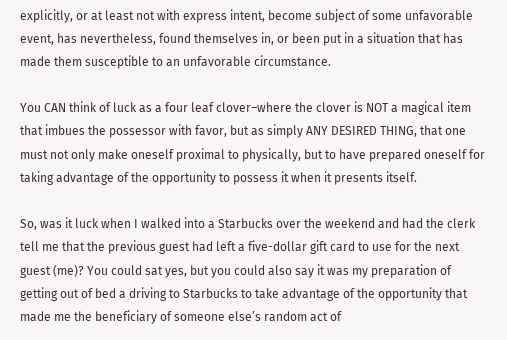explicitly, or at least not with express intent, become subject of some unfavorable event, has nevertheless, found themselves in, or been put in a situation that has made them susceptible to an unfavorable circumstance.

You CAN think of luck as a four leaf clover–where the clover is NOT a magical item that imbues the possessor with favor, but as simply ANY DESIRED THING, that one must not only make oneself proximal to physically, but to have prepared oneself for taking advantage of the opportunity to possess it when it presents itself.

So, was it luck when I walked into a Starbucks over the weekend and had the clerk tell me that the previous guest had left a five-dollar gift card to use for the next guest (me)? You could sat yes, but you could also say it was my preparation of getting out of bed a driving to Starbucks to take advantage of the opportunity that made me the beneficiary of someone else’s random act of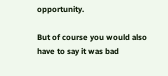opportunity.

But of course you would also have to say it was bad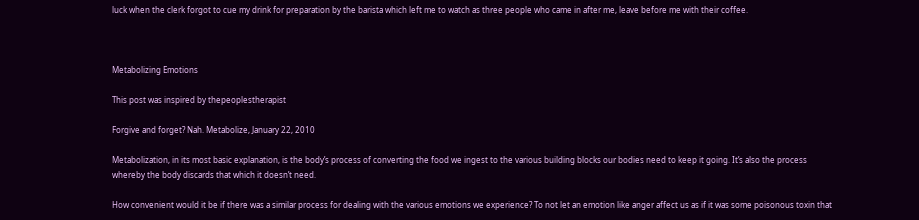luck when the clerk forgot to cue my drink for preparation by the barista which left me to watch as three people who came in after me, leave before me with their coffee.



Metabolizing Emotions

This post was inspired by thepeoplestherapist

Forgive and forget? Nah. Metabolize, January 22, 2010

Metabolization, in its most basic explanation, is the body’s process of converting the food we ingest to the various building blocks our bodies need to keep it going. It’s also the process whereby the body discards that which it doesn’t need.

How convenient would it be if there was a similar process for dealing with the various emotions we experience? To not let an emotion like anger affect us as if it was some poisonous toxin that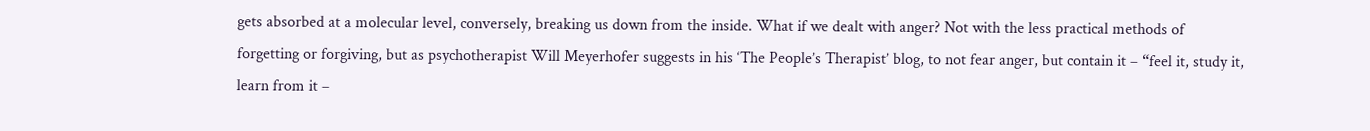gets absorbed at a molecular level, conversely, breaking us down from the inside. What if we dealt with anger? Not with the less practical methods of forgetting or forgiving, but as psychotherapist Will Meyerhofer suggests in his ‘The People’s Therapist’ blog, to not fear anger, but contain it – “feel it, study it, learn from it –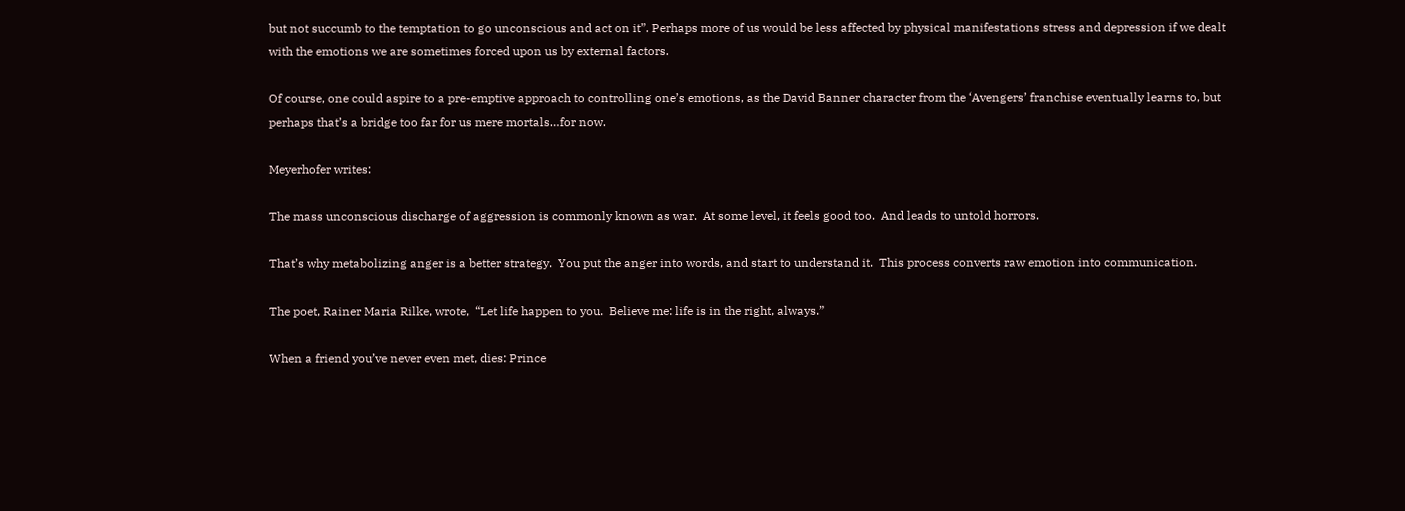but not succumb to the temptation to go unconscious and act on it”. Perhaps more of us would be less affected by physical manifestations stress and depression if we dealt with the emotions we are sometimes forced upon us by external factors.

Of course, one could aspire to a pre-emptive approach to controlling one’s emotions, as the David Banner character from the ‘Avengers’ franchise eventually learns to, but perhaps that’s a bridge too far for us mere mortals…for now.

Meyerhofer writes:

The mass unconscious discharge of aggression is commonly known as war.  At some level, it feels good too.  And leads to untold horrors.

That’s why metabolizing anger is a better strategy.  You put the anger into words, and start to understand it.  This process converts raw emotion into communication.

The poet, Rainer Maria Rilke, wrote,  “Let life happen to you.  Believe me: life is in the right, always.”

When a friend you’ve never even met, dies: Prince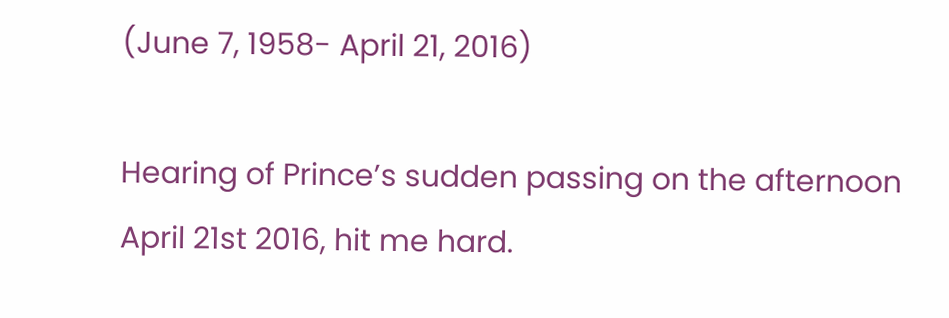(June 7, 1958- April 21, 2016)

Hearing of Prince’s sudden passing on the afternoon April 21st 2016, hit me hard.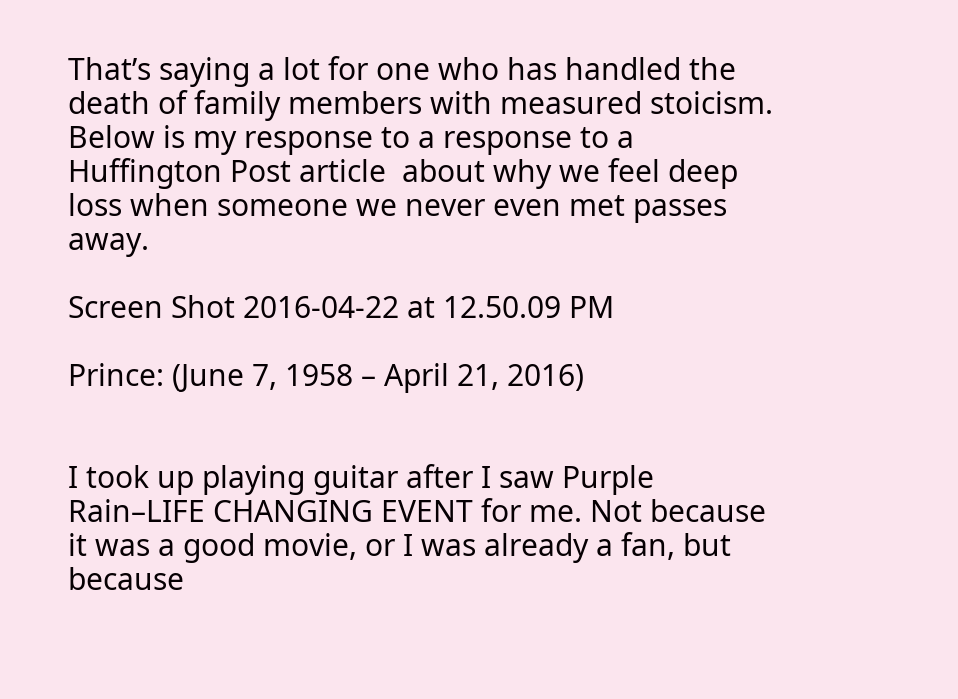That’s saying a lot for one who has handled the death of family members with measured stoicism. Below is my response to a response to a Huffington Post article  about why we feel deep loss when someone we never even met passes away.

Screen Shot 2016-04-22 at 12.50.09 PM

Prince: (June 7, 1958 – April 21, 2016)


I took up playing guitar after I saw Purple Rain–LIFE CHANGING EVENT for me. Not because it was a good movie, or I was already a fan, but because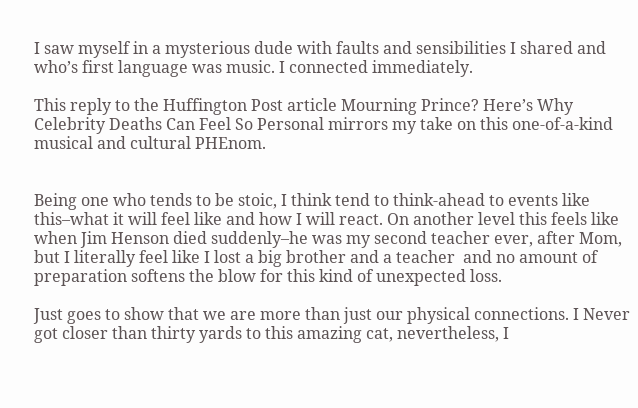I saw myself in a mysterious dude with faults and sensibilities I shared and who’s first language was music. I connected immediately.

This reply to the Huffington Post article Mourning Prince? Here’s Why Celebrity Deaths Can Feel So Personal mirrors my take on this one-of-a-kind musical and cultural PHEnom.


Being one who tends to be stoic, I think tend to think-ahead to events like this–what it will feel like and how I will react. On another level this feels like when Jim Henson died suddenly–he was my second teacher ever, after Mom, but I literally feel like I lost a big brother and a teacher  and no amount of preparation softens the blow for this kind of unexpected loss.

Just goes to show that we are more than just our physical connections. I Never got closer than thirty yards to this amazing cat, nevertheless, I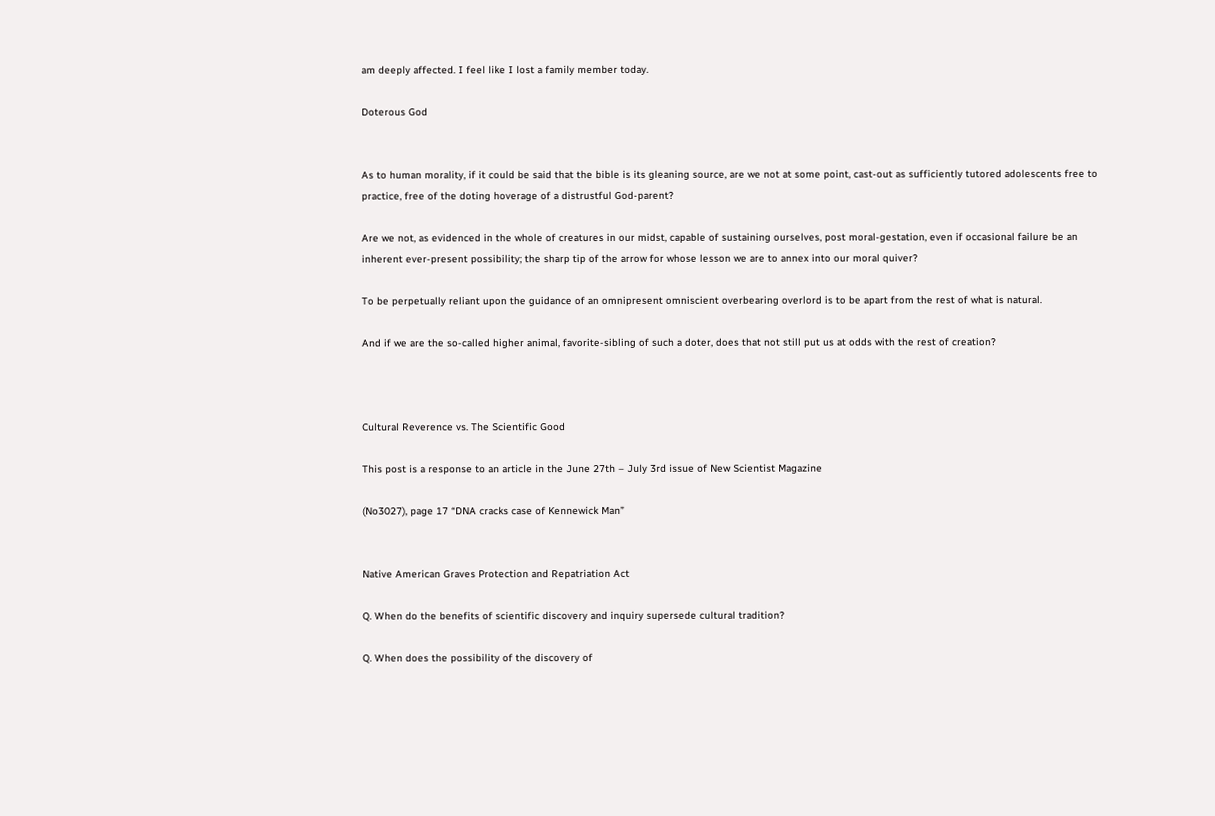am deeply affected. I feel like I lost a family member today.

Doterous God


As to human morality, if it could be said that the bible is its gleaning source, are we not at some point, cast-out as sufficiently tutored adolescents free to practice, free of the doting hoverage of a distrustful God-parent?

Are we not, as evidenced in the whole of creatures in our midst, capable of sustaining ourselves, post moral-gestation, even if occasional failure be an inherent ever-present possibility; the sharp tip of the arrow for whose lesson we are to annex into our moral quiver?

To be perpetually reliant upon the guidance of an omnipresent omniscient overbearing overlord is to be apart from the rest of what is natural.

And if we are the so-called higher animal, favorite-sibling of such a doter, does that not still put us at odds with the rest of creation?



Cultural Reverence vs. The Scientific Good

This post is a response to an article in the June 27th – July 3rd issue of New Scientist Magazine

(No3027), page 17 “DNA cracks case of Kennewick Man”


Native American Graves Protection and Repatriation Act

Q. When do the benefits of scientific discovery and inquiry supersede cultural tradition?

Q. When does the possibility of the discovery of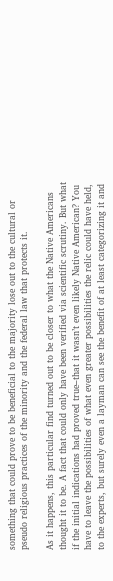something that could prove to be beneficial to the majority lose out to the cultural or pseudo religious practices of the minority and the federal law that protects it.

As it happens, this particular find turned out to be closer to what the Native Americans thought it to be. A fact that could only have been verified via scientific scrutiny. But what if the initial indications had proved true–that it wasn’t even likely Native American? You have to leave the possibilities of what even greater possibilities the relic could have held, to the experts, but surely even a layman can see the benefit of at least categorizing it and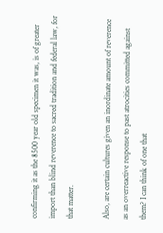confirming it as the 8500 year old specimen it was, is of greater import than blind reverence to sacred tradition and federal law, for that matter.

Also, are certain cultures given an inordinate amount of reverence as an overreactive response to past atrocities committed against them? I can think of one that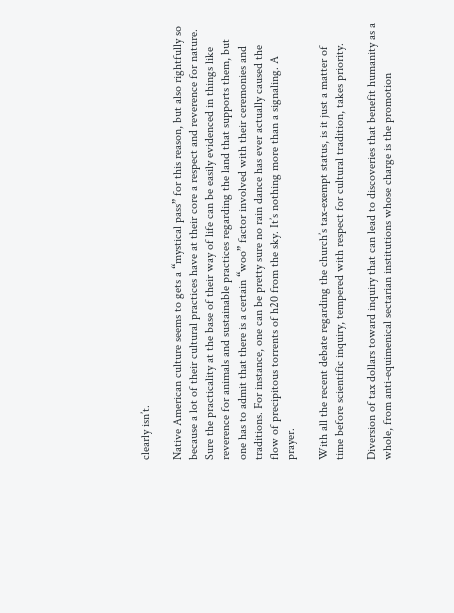clearly isn’t.

Native American culture seems to gets a “mystical pass” for this reason, but also rightfully so because a lot of their cultural practices have at their core a respect and reverence for nature. Sure the practicality at the base of their way of life can be easily evidenced in things like reverence for animals and sustainable practices regarding the land that supports them, but one has to admit that there is a certain “woo” factor involved with their ceremonies and traditions. For instance, one can be pretty sure no rain dance has ever actually caused the flow of precipitous torrents of h20 from the sky. It’s nothing more than a signaling. A prayer.

With all the recent debate regarding the church’s tax-exempt status, is it just a matter of time before scientific inquiry, tempered with respect for cultural tradition, takes priority.

Diversion of tax dollars toward inquiry that can lead to discoveries that benefit humanity as a whole, from anti-equimenical sectarian institutions whose charge is the promotion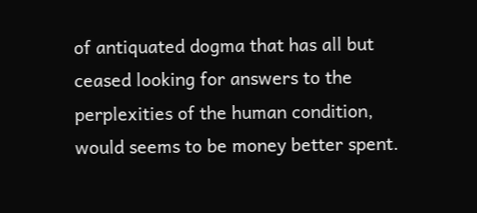of antiquated dogma that has all but ceased looking for answers to the perplexities of the human condition, would seems to be money better spent.